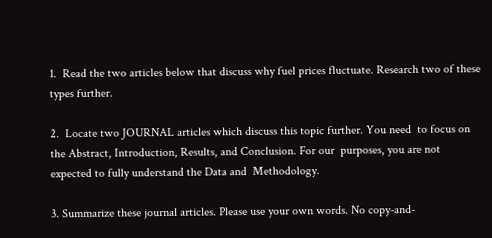1.  Read the two articles below that discuss why fuel prices fluctuate. Research two of these types further.

2.  Locate two JOURNAL articles which discuss this topic further. You need  to focus on the Abstract, Introduction, Results, and Conclusion. For our  purposes, you are not expected to fully understand the Data and  Methodology.

3. Summarize these journal articles. Please use your own words. No copy-and-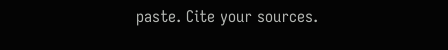paste. Cite your sources.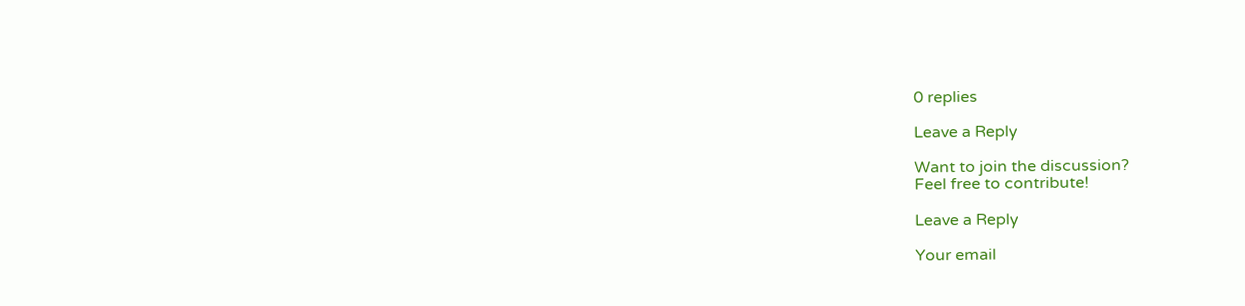0 replies

Leave a Reply

Want to join the discussion?
Feel free to contribute!

Leave a Reply

Your email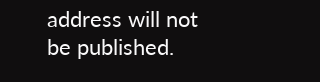address will not be published.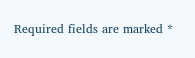Required fields are marked *